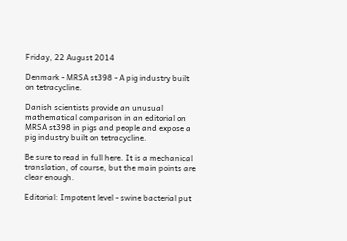Friday, 22 August 2014

Denmark - MRSA st398 - A pig industry built on tetracycline.

Danish scientists provide an unusual mathematical comparison in an editorial on MRSA st398 in pigs and people and expose a pig industry built on tetracycline.

Be sure to read in full here. It is a mechanical translation, of course, but the main points are clear enough.

Editorial: Impotent level - swine bacterial put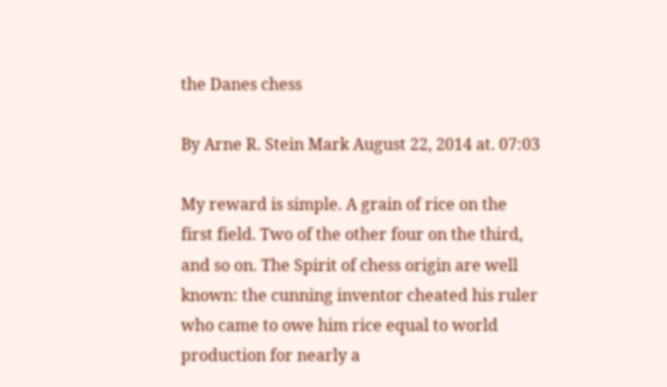the Danes chess

By Arne R. Stein Mark August 22, 2014 at. 07:03

My reward is simple. A grain of rice on the first field. Two of the other four on the third, and so on. The Spirit of chess origin are well known: the cunning inventor cheated his ruler who came to owe him rice equal to world production for nearly a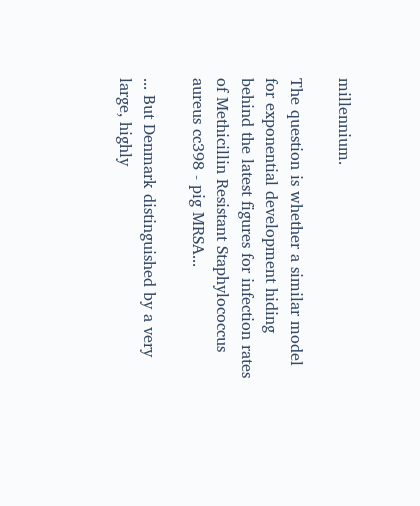millennium.

The question is whether a similar model for exponential development hiding behind the latest figures for infection rates of Methicillin Resistant Staphylococcus aureus cc398 - pig MRSA...

... But Denmark distinguished by a very large, highly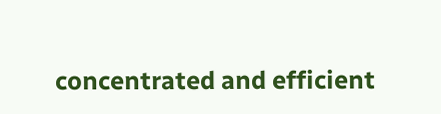concentrated and efficient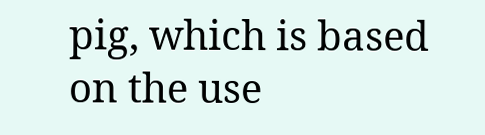pig, which is based on the use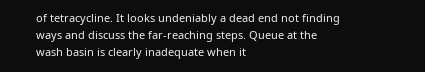of tetracycline. It looks undeniably a dead end not finding ways and discuss the far-reaching steps. Queue at the wash basin is clearly inadequate when it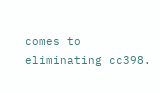comes to eliminating cc398.